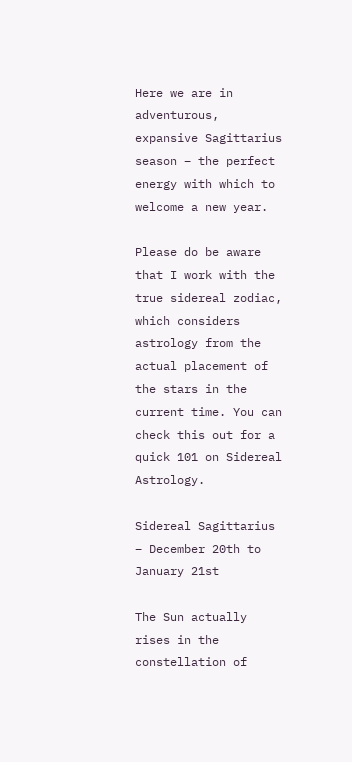Here we are in adventurous, expansive Sagittarius season – the perfect energy with which to welcome a new year.

Please do be aware that I work with the true sidereal zodiac, which considers astrology from the actual placement of the stars in the current time. You can check this out for a quick 101 on Sidereal Astrology.

Sidereal Sagittarius – December 20th to January 21st

The Sun actually rises in the constellation of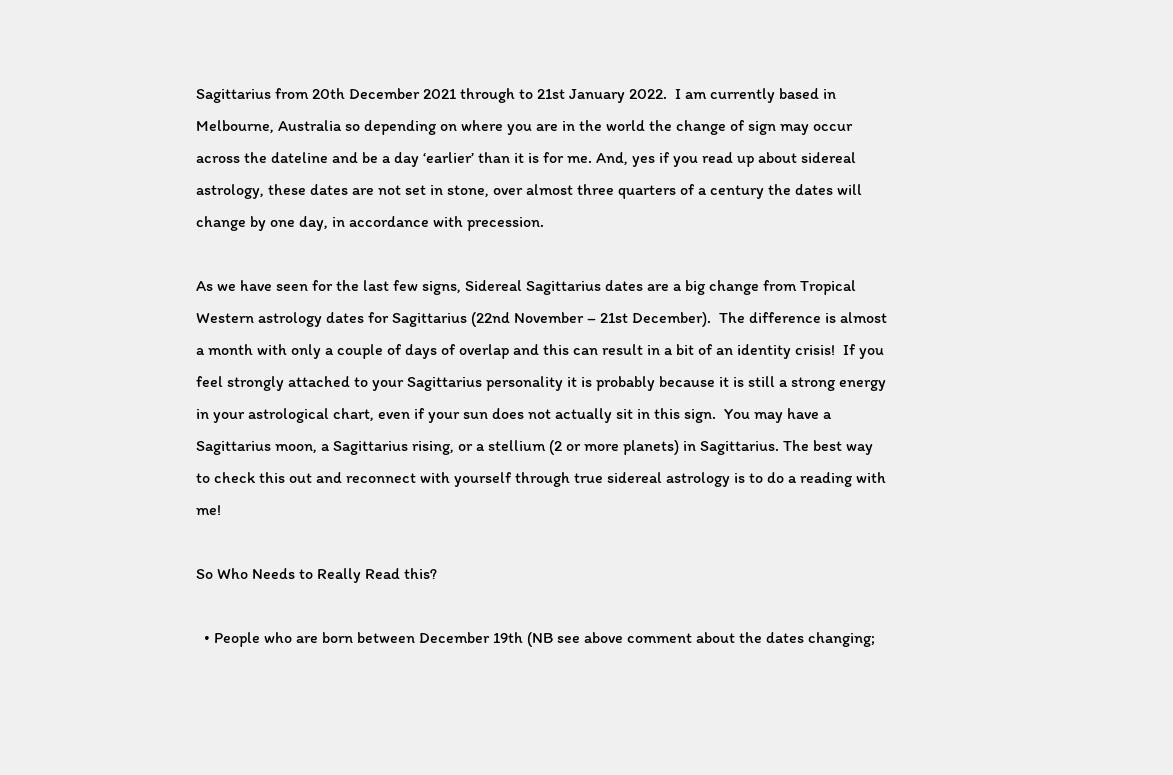Sagittarius from 20th December 2021 through to 21st January 2022.  I am currently based in Melbourne, Australia so depending on where you are in the world the change of sign may occur across the dateline and be a day ‘earlier’ than it is for me. And, yes if you read up about sidereal astrology, these dates are not set in stone, over almost three quarters of a century the dates will change by one day, in accordance with precession.

As we have seen for the last few signs, Sidereal Sagittarius dates are a big change from Tropical Western astrology dates for Sagittarius (22nd November – 21st December).  The difference is almost a month with only a couple of days of overlap and this can result in a bit of an identity crisis!  If you feel strongly attached to your Sagittarius personality it is probably because it is still a strong energy in your astrological chart, even if your sun does not actually sit in this sign.  You may have a Sagittarius moon, a Sagittarius rising, or a stellium (2 or more planets) in Sagittarius. The best way to check this out and reconnect with yourself through true sidereal astrology is to do a reading with me!

So Who Needs to Really Read this?

  • People who are born between December 19th (NB see above comment about the dates changing;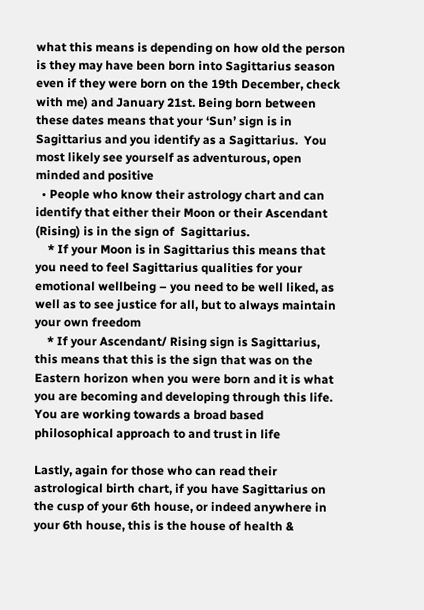what this means is depending on how old the person is they may have been born into Sagittarius season even if they were born on the 19th December, check with me) and January 21st. Being born between these dates means that your ‘Sun’ sign is in Sagittarius and you identify as a Sagittarius.  You most likely see yourself as adventurous, open minded and positive
  • People who know their astrology chart and can identify that either their Moon or their Ascendant (Rising) is in the sign of  Sagittarius.
    * If your Moon is in Sagittarius this means that you need to feel Sagittarius qualities for your emotional wellbeing – you need to be well liked, as well as to see justice for all, but to always maintain your own freedom
    * If your Ascendant/ Rising sign is Sagittarius, this means that this is the sign that was on the Eastern horizon when you were born and it is what you are becoming and developing through this life. You are working towards a broad based philosophical approach to and trust in life

Lastly, again for those who can read their astrological birth chart, if you have Sagittarius on the cusp of your 6th house, or indeed anywhere in your 6th house, this is the house of health &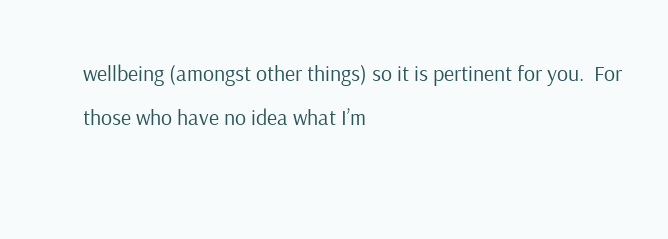wellbeing (amongst other things) so it is pertinent for you.  For those who have no idea what I’m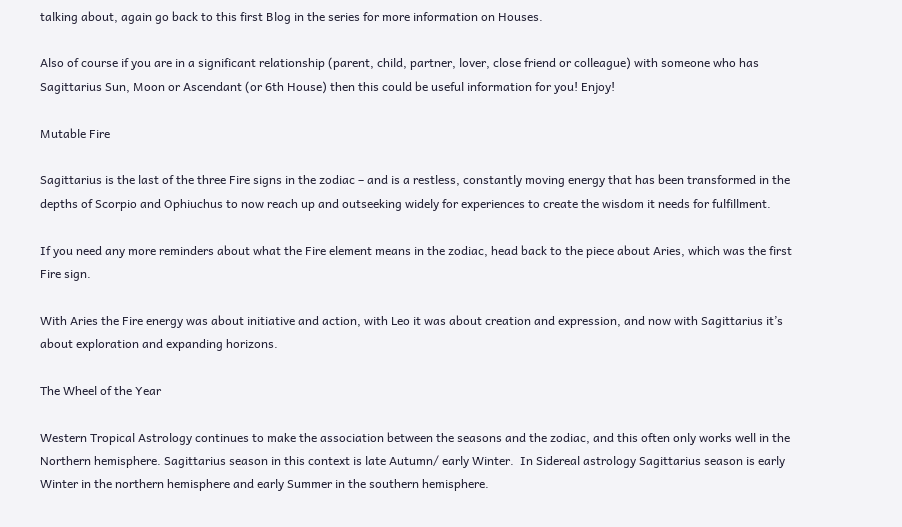talking about, again go back to this first Blog in the series for more information on Houses.

Also of course if you are in a significant relationship (parent, child, partner, lover, close friend or colleague) with someone who has Sagittarius Sun, Moon or Ascendant (or 6th House) then this could be useful information for you! Enjoy!

Mutable Fire

Sagittarius is the last of the three Fire signs in the zodiac – and is a restless, constantly moving energy that has been transformed in the depths of Scorpio and Ophiuchus to now reach up and outseeking widely for experiences to create the wisdom it needs for fulfillment.

If you need any more reminders about what the Fire element means in the zodiac, head back to the piece about Aries, which was the first Fire sign.

With Aries the Fire energy was about initiative and action, with Leo it was about creation and expression, and now with Sagittarius it’s about exploration and expanding horizons.

The Wheel of the Year

Western Tropical Astrology continues to make the association between the seasons and the zodiac, and this often only works well in the Northern hemisphere. Sagittarius season in this context is late Autumn/ early Winter.  In Sidereal astrology Sagittarius season is early Winter in the northern hemisphere and early Summer in the southern hemisphere.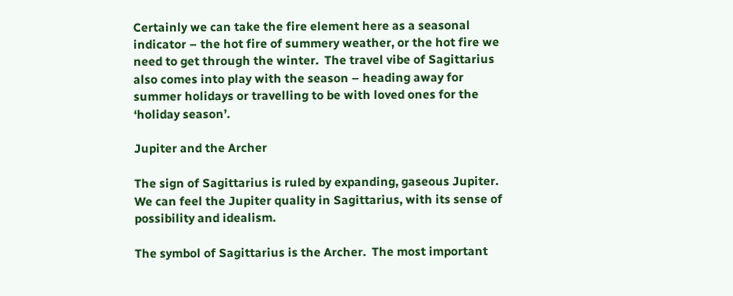Certainly we can take the fire element here as a seasonal indicator – the hot fire of summery weather, or the hot fire we need to get through the winter.  The travel vibe of Sagittarius also comes into play with the season – heading away for summer holidays or travelling to be with loved ones for the ‘holiday season’.

Jupiter and the Archer

The sign of Sagittarius is ruled by expanding, gaseous Jupiter. We can feel the Jupiter quality in Sagittarius, with its sense of possibility and idealism.

The symbol of Sagittarius is the Archer.  The most important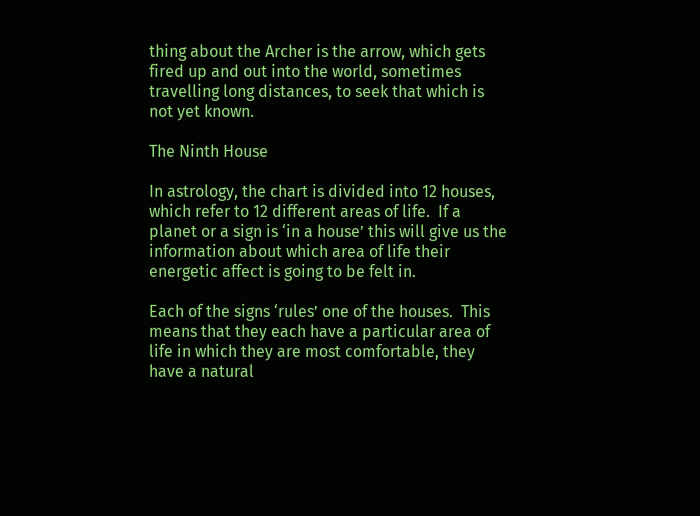thing about the Archer is the arrow, which gets fired up and out into the world, sometimes travelling long distances, to seek that which is not yet known.

The Ninth House

In astrology, the chart is divided into 12 houses, which refer to 12 different areas of life.  If a planet or a sign is ‘in a house’ this will give us the information about which area of life their energetic affect is going to be felt in.

Each of the signs ‘rules’ one of the houses.  This means that they each have a particular area of life in which they are most comfortable, they have a natural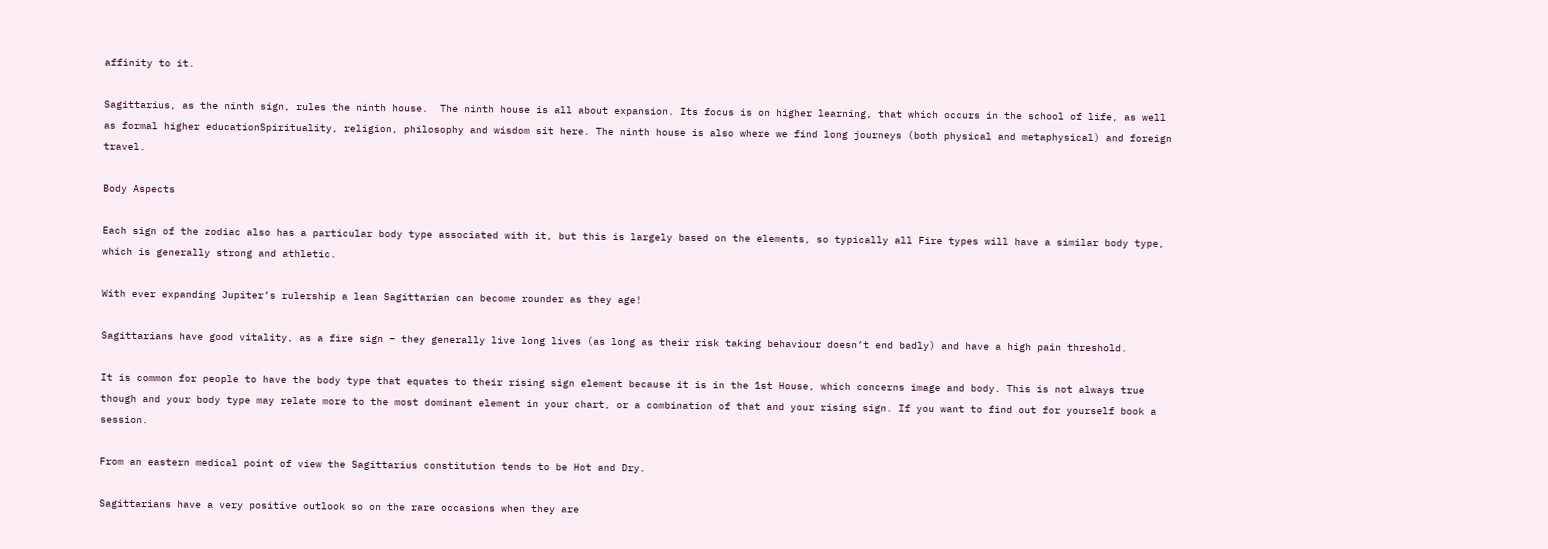affinity to it.

Sagittarius, as the ninth sign, rules the ninth house.  The ninth house is all about expansion. Its focus is on higher learning, that which occurs in the school of life, as well as formal higher educationSpirituality, religion, philosophy and wisdom sit here. The ninth house is also where we find long journeys (both physical and metaphysical) and foreign travel.

Body Aspects

Each sign of the zodiac also has a particular body type associated with it, but this is largely based on the elements, so typically all Fire types will have a similar body type, which is generally strong and athletic.

With ever expanding Jupiter’s rulership a lean Sagittarian can become rounder as they age!

Sagittarians have good vitality, as a fire sign – they generally live long lives (as long as their risk taking behaviour doesn’t end badly) and have a high pain threshold.

It is common for people to have the body type that equates to their rising sign element because it is in the 1st House, which concerns image and body. This is not always true though and your body type may relate more to the most dominant element in your chart, or a combination of that and your rising sign. If you want to find out for yourself book a session.

From an eastern medical point of view the Sagittarius constitution tends to be Hot and Dry.

Sagittarians have a very positive outlook so on the rare occasions when they are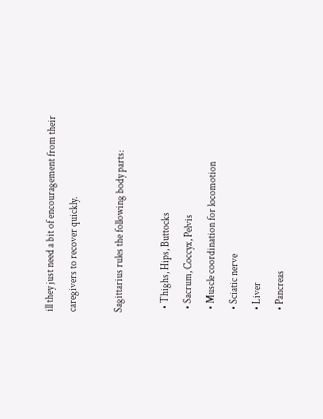ill they just need a bit of encouragement from their caregivers to recover quickly.

Sagittarius rules the following body parts:

  • Thighs, Hips, Buttocks
  • Sacrum, Coccyx, Pelvis
  • Muscle coordination for locomotion
  • Sciatic nerve
  • Liver
  • Pancreas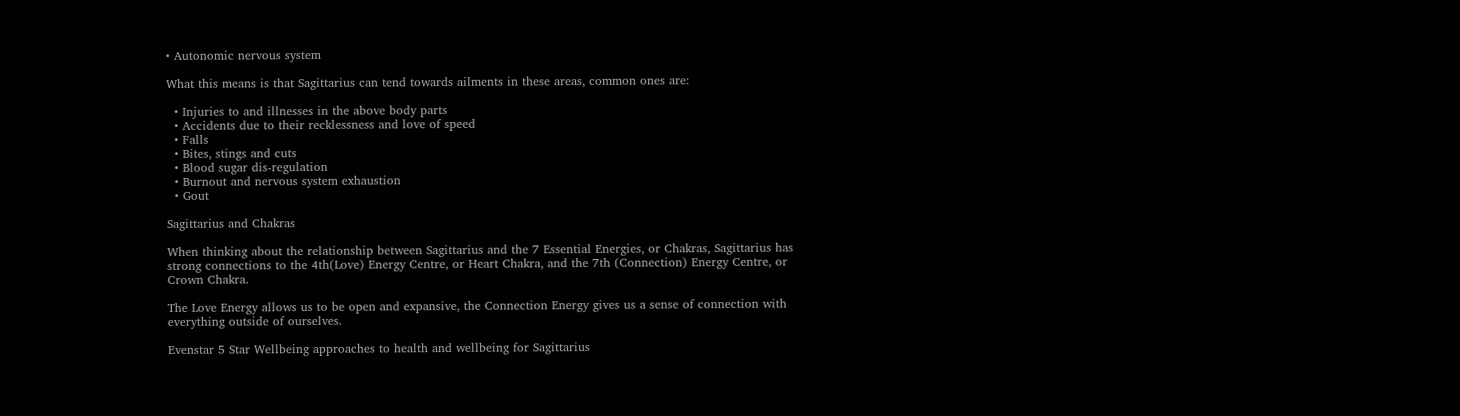• Autonomic nervous system

What this means is that Sagittarius can tend towards ailments in these areas, common ones are:

  • Injuries to and illnesses in the above body parts
  • Accidents due to their recklessness and love of speed
  • Falls
  • Bites, stings and cuts
  • Blood sugar dis-regulation
  • Burnout and nervous system exhaustion
  • Gout

Sagittarius and Chakras

When thinking about the relationship between Sagittarius and the 7 Essential Energies, or Chakras, Sagittarius has strong connections to the 4th(Love) Energy Centre, or Heart Chakra, and the 7th (Connection) Energy Centre, or Crown Chakra.

The Love Energy allows us to be open and expansive, the Connection Energy gives us a sense of connection with everything outside of ourselves.

Evenstar 5 Star Wellbeing approaches to health and wellbeing for Sagittarius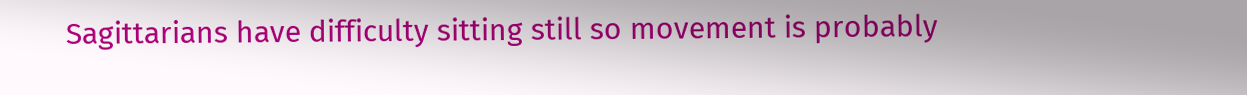Sagittarians have difficulty sitting still so movement is probably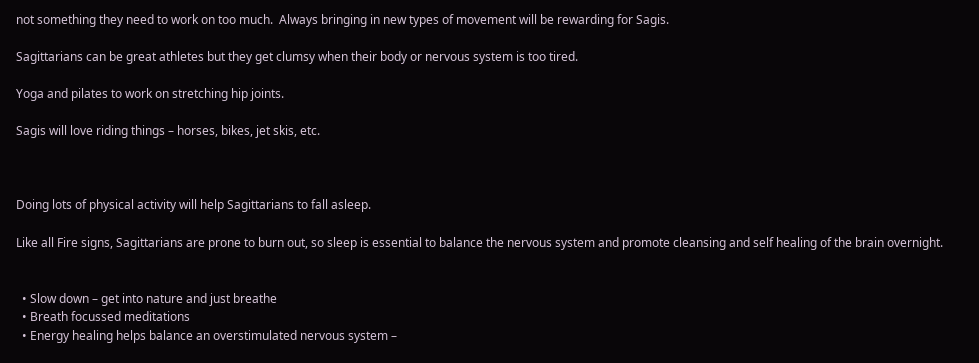not something they need to work on too much.  Always bringing in new types of movement will be rewarding for Sagis.

Sagittarians can be great athletes but they get clumsy when their body or nervous system is too tired.

Yoga and pilates to work on stretching hip joints.

Sagis will love riding things – horses, bikes, jet skis, etc.



Doing lots of physical activity will help Sagittarians to fall asleep.

Like all Fire signs, Sagittarians are prone to burn out, so sleep is essential to balance the nervous system and promote cleansing and self healing of the brain overnight.


  • Slow down – get into nature and just breathe
  • Breath focussed meditations
  • Energy healing helps balance an overstimulated nervous system –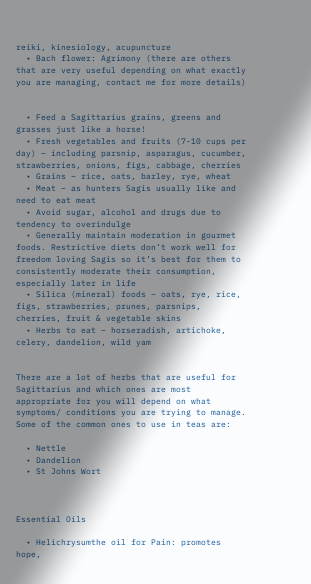reiki, kinesiology, acupuncture
  • Bach flower: Agrimony (there are others that are very useful depending on what exactly you are managing, contact me for more details)


  • Feed a Sagittarius grains, greens and grasses just like a horse!
  • Fresh vegetables and fruits (7-10 cups per day) – including parsnip, asparagus, cucumber, strawberries, onions, figs, cabbage, cherries
  • Grains – rice, oats, barley, rye, wheat
  • Meat – as hunters Sagis usually like and need to eat meat
  • Avoid sugar, alcohol and drugs due to tendency to overindulge
  • Generally maintain moderation in gourmet foods. Restrictive diets don’t work well for freedom loving Sagis so it’s best for them to consistently moderate their consumption, especially later in life
  • Silica (mineral) foods – oats, rye, rice, figs, strawberries, prunes, parsnips, cherries, fruit & vegetable skins
  • Herbs to eat – horseradish, artichoke, celery, dandelion, wild yam


There are a lot of herbs that are useful for Sagittarius and which ones are most appropriate for you will depend on what symptoms/ conditions you are trying to manage.  Some of the common ones to use in teas are:

  • Nettle
  • Dandelion
  • St Johns Wort



Essential Oils

  • Helichrysumthe oil for Pain: promotes hope,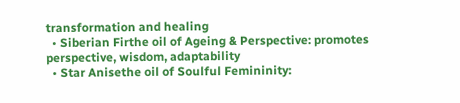transformation and healing
  • Siberian Firthe oil of Ageing & Perspective: promotes perspective, wisdom, adaptability
  • Star Anisethe oil of Soulful Femininity: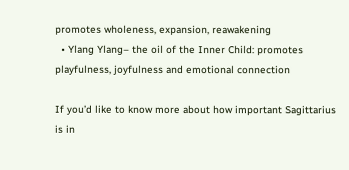promotes wholeness, expansion, reawakening
  • Ylang Ylang– the oil of the Inner Child: promotes playfulness, joyfulness and emotional connection

If you’d like to know more about how important Sagittarius is in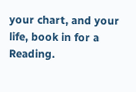your chart, and your life, book in for a Reading.